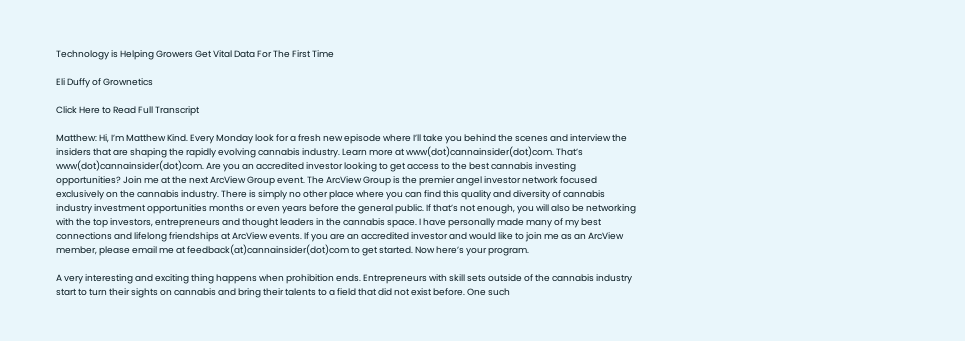Technology is Helping Growers Get Vital Data For The First Time

Eli Duffy of Grownetics

Click Here to Read Full Transcript

Matthew: Hi, I’m Matthew Kind. Every Monday look for a fresh new episode where I’ll take you behind the scenes and interview the insiders that are shaping the rapidly evolving cannabis industry. Learn more at www(dot)cannainsider(dot)com. That’s www(dot)cannainsider(dot)com. Are you an accredited investor looking to get access to the best cannabis investing opportunities? Join me at the next ArcView Group event. The ArcView Group is the premier angel investor network focused exclusively on the cannabis industry. There is simply no other place where you can find this quality and diversity of cannabis industry investment opportunities months or even years before the general public. If that’s not enough, you will also be networking with the top investors, entrepreneurs and thought leaders in the cannabis space. I have personally made many of my best connections and lifelong friendships at ArcView events. If you are an accredited investor and would like to join me as an ArcView member, please email me at feedback(at)cannainsider(dot)com to get started. Now here’s your program.

A very interesting and exciting thing happens when prohibition ends. Entrepreneurs with skill sets outside of the cannabis industry start to turn their sights on cannabis and bring their talents to a field that did not exist before. One such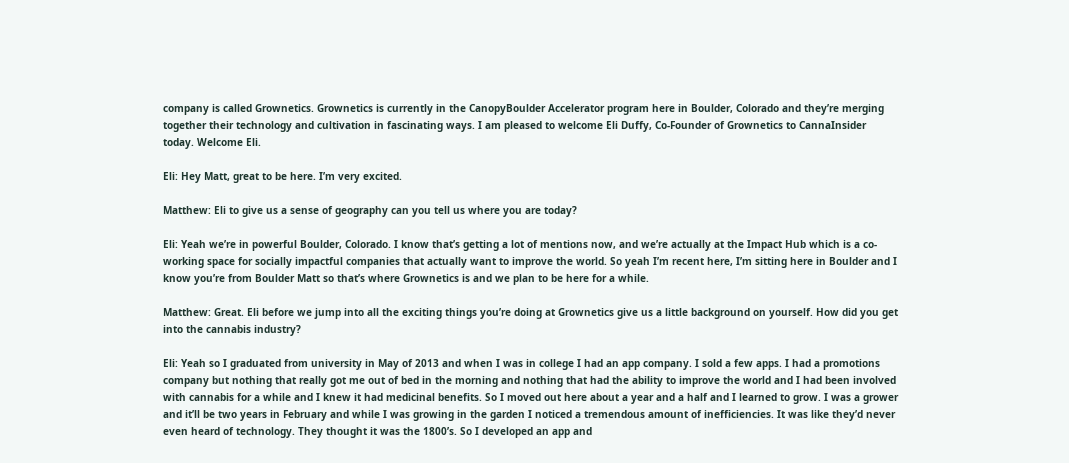company is called Grownetics. Grownetics is currently in the CanopyBoulder Accelerator program here in Boulder, Colorado and they’re merging together their technology and cultivation in fascinating ways. I am pleased to welcome Eli Duffy, Co-Founder of Grownetics to CannaInsider today. Welcome Eli.

Eli: Hey Matt, great to be here. I’m very excited.

Matthew: Eli to give us a sense of geography can you tell us where you are today?

Eli: Yeah we’re in powerful Boulder, Colorado. I know that’s getting a lot of mentions now, and we’re actually at the Impact Hub which is a co-working space for socially impactful companies that actually want to improve the world. So yeah I’m recent here, I’m sitting here in Boulder and I know you’re from Boulder Matt so that’s where Grownetics is and we plan to be here for a while.

Matthew: Great. Eli before we jump into all the exciting things you’re doing at Grownetics give us a little background on yourself. How did you get into the cannabis industry?

Eli: Yeah so I graduated from university in May of 2013 and when I was in college I had an app company. I sold a few apps. I had a promotions company but nothing that really got me out of bed in the morning and nothing that had the ability to improve the world and I had been involved with cannabis for a while and I knew it had medicinal benefits. So I moved out here about a year and a half and I learned to grow. I was a grower and it’ll be two years in February and while I was growing in the garden I noticed a tremendous amount of inefficiencies. It was like they’d never even heard of technology. They thought it was the 1800’s. So I developed an app and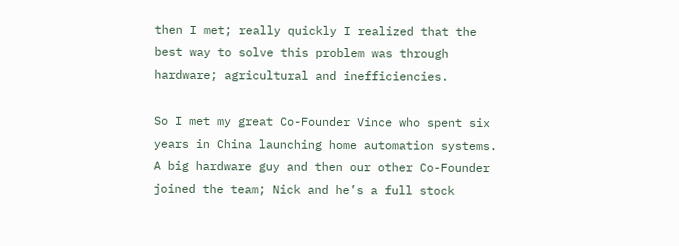then I met; really quickly I realized that the best way to solve this problem was through hardware; agricultural and inefficiencies.

So I met my great Co-Founder Vince who spent six years in China launching home automation systems. A big hardware guy and then our other Co-Founder joined the team; Nick and he’s a full stock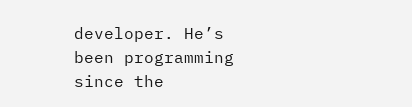developer. He’s been programming since the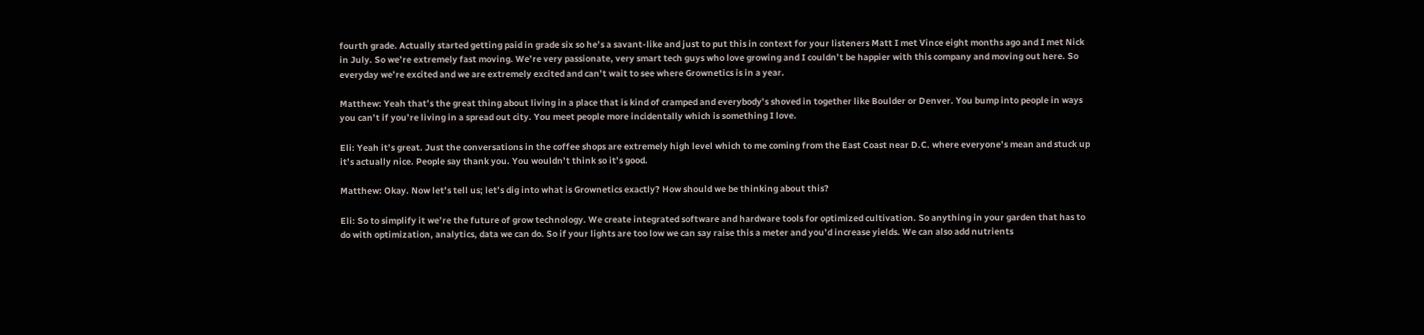fourth grade. Actually started getting paid in grade six so he’s a savant-like and just to put this in context for your listeners Matt I met Vince eight months ago and I met Nick in July. So we’re extremely fast moving. We’re very passionate, very smart tech guys who love growing and I couldn’t be happier with this company and moving out here. So everyday we’re excited and we are extremely excited and can’t wait to see where Grownetics is in a year.

Matthew: Yeah that’s the great thing about living in a place that is kind of cramped and everybody’s shoved in together like Boulder or Denver. You bump into people in ways you can’t if you’re living in a spread out city. You meet people more incidentally which is something I love.

Eli: Yeah it’s great. Just the conversations in the coffee shops are extremely high level which to me coming from the East Coast near D.C. where everyone’s mean and stuck up it’s actually nice. People say thank you. You wouldn’t think so it’s good.

Matthew: Okay. Now let’s tell us; let’s dig into what is Grownetics exactly? How should we be thinking about this?

Eli: So to simplify it we’re the future of grow technology. We create integrated software and hardware tools for optimized cultivation. So anything in your garden that has to do with optimization, analytics, data we can do. So if your lights are too low we can say raise this a meter and you’d increase yields. We can also add nutrients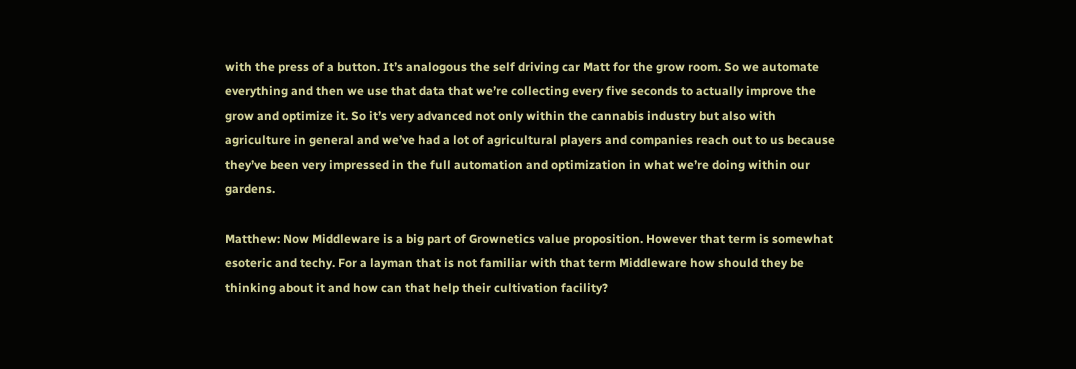with the press of a button. It’s analogous the self driving car Matt for the grow room. So we automate everything and then we use that data that we’re collecting every five seconds to actually improve the grow and optimize it. So it’s very advanced not only within the cannabis industry but also with agriculture in general and we’ve had a lot of agricultural players and companies reach out to us because they’ve been very impressed in the full automation and optimization in what we’re doing within our gardens.

Matthew: Now Middleware is a big part of Grownetics value proposition. However that term is somewhat esoteric and techy. For a layman that is not familiar with that term Middleware how should they be thinking about it and how can that help their cultivation facility?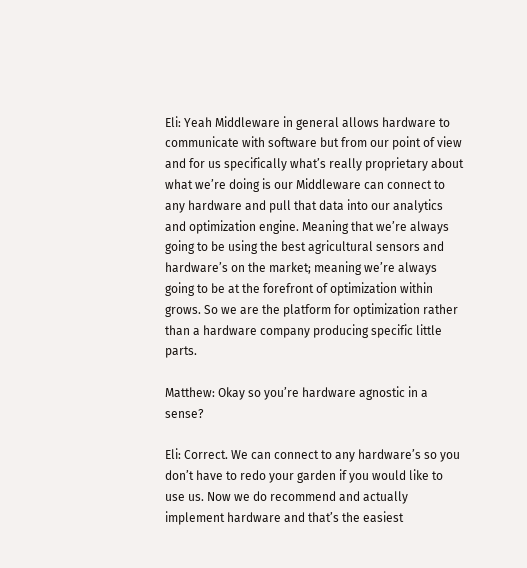Eli: Yeah Middleware in general allows hardware to communicate with software but from our point of view and for us specifically what’s really proprietary about what we’re doing is our Middleware can connect to any hardware and pull that data into our analytics and optimization engine. Meaning that we’re always going to be using the best agricultural sensors and hardware’s on the market; meaning we’re always going to be at the forefront of optimization within grows. So we are the platform for optimization rather than a hardware company producing specific little parts.

Matthew: Okay so you’re hardware agnostic in a sense?

Eli: Correct. We can connect to any hardware’s so you don’t have to redo your garden if you would like to use us. Now we do recommend and actually implement hardware and that’s the easiest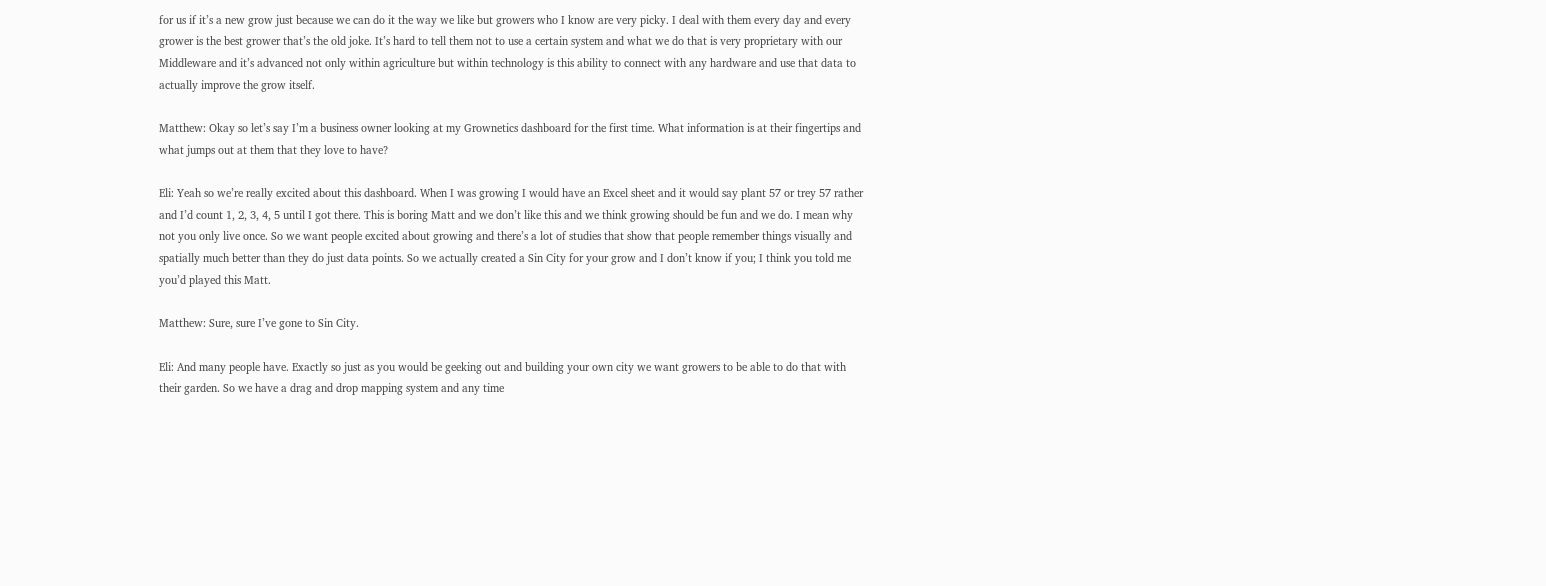for us if it’s a new grow just because we can do it the way we like but growers who I know are very picky. I deal with them every day and every grower is the best grower that’s the old joke. It’s hard to tell them not to use a certain system and what we do that is very proprietary with our Middleware and it’s advanced not only within agriculture but within technology is this ability to connect with any hardware and use that data to actually improve the grow itself.

Matthew: Okay so let’s say I’m a business owner looking at my Grownetics dashboard for the first time. What information is at their fingertips and what jumps out at them that they love to have?

Eli: Yeah so we’re really excited about this dashboard. When I was growing I would have an Excel sheet and it would say plant 57 or trey 57 rather and I’d count 1, 2, 3, 4, 5 until I got there. This is boring Matt and we don’t like this and we think growing should be fun and we do. I mean why not you only live once. So we want people excited about growing and there’s a lot of studies that show that people remember things visually and spatially much better than they do just data points. So we actually created a Sin City for your grow and I don’t know if you; I think you told me you’d played this Matt.

Matthew: Sure, sure I’ve gone to Sin City.

Eli: And many people have. Exactly so just as you would be geeking out and building your own city we want growers to be able to do that with their garden. So we have a drag and drop mapping system and any time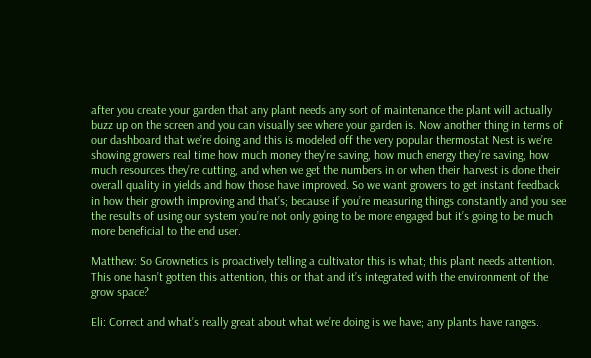after you create your garden that any plant needs any sort of maintenance the plant will actually buzz up on the screen and you can visually see where your garden is. Now another thing in terms of our dashboard that we’re doing and this is modeled off the very popular thermostat Nest is we’re showing growers real time how much money they’re saving, how much energy they’re saving, how much resources they’re cutting, and when we get the numbers in or when their harvest is done their overall quality in yields and how those have improved. So we want growers to get instant feedback in how their growth improving and that’s; because if you’re measuring things constantly and you see the results of using our system you’re not only going to be more engaged but it’s going to be much more beneficial to the end user.

Matthew: So Grownetics is proactively telling a cultivator this is what; this plant needs attention. This one hasn’t gotten this attention, this or that and it’s integrated with the environment of the grow space?

Eli: Correct and what’s really great about what we’re doing is we have; any plants have ranges.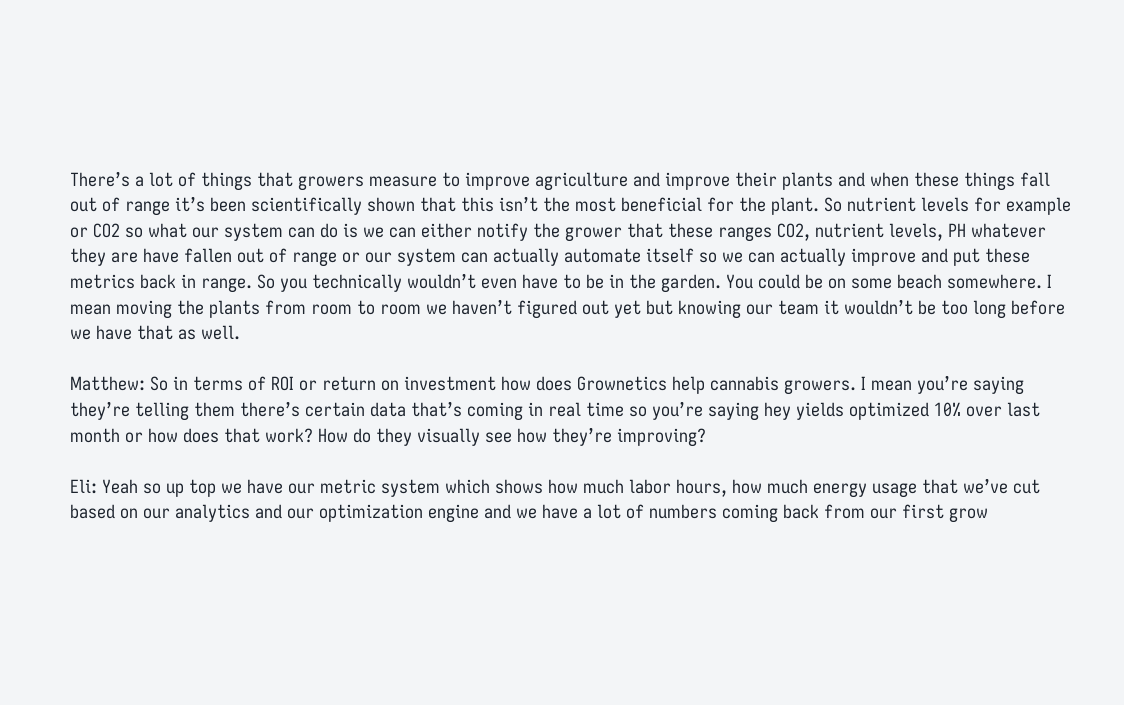There’s a lot of things that growers measure to improve agriculture and improve their plants and when these things fall out of range it’s been scientifically shown that this isn’t the most beneficial for the plant. So nutrient levels for example or CO2 so what our system can do is we can either notify the grower that these ranges CO2, nutrient levels, PH whatever they are have fallen out of range or our system can actually automate itself so we can actually improve and put these metrics back in range. So you technically wouldn’t even have to be in the garden. You could be on some beach somewhere. I mean moving the plants from room to room we haven’t figured out yet but knowing our team it wouldn’t be too long before we have that as well.

Matthew: So in terms of ROI or return on investment how does Grownetics help cannabis growers. I mean you’re saying they’re telling them there’s certain data that’s coming in real time so you’re saying hey yields optimized 10% over last month or how does that work? How do they visually see how they’re improving?

Eli: Yeah so up top we have our metric system which shows how much labor hours, how much energy usage that we’ve cut based on our analytics and our optimization engine and we have a lot of numbers coming back from our first grow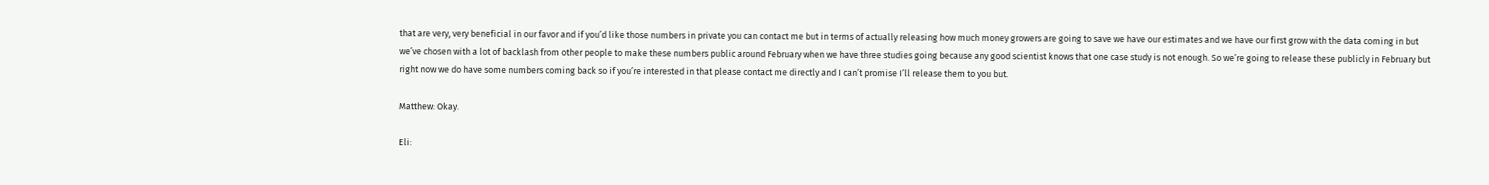that are very, very beneficial in our favor and if you’d like those numbers in private you can contact me but in terms of actually releasing how much money growers are going to save we have our estimates and we have our first grow with the data coming in but we’ve chosen with a lot of backlash from other people to make these numbers public around February when we have three studies going because any good scientist knows that one case study is not enough. So we’re going to release these publicly in February but right now we do have some numbers coming back so if you’re interested in that please contact me directly and I can’t promise I’ll release them to you but.

Matthew: Okay.

Eli: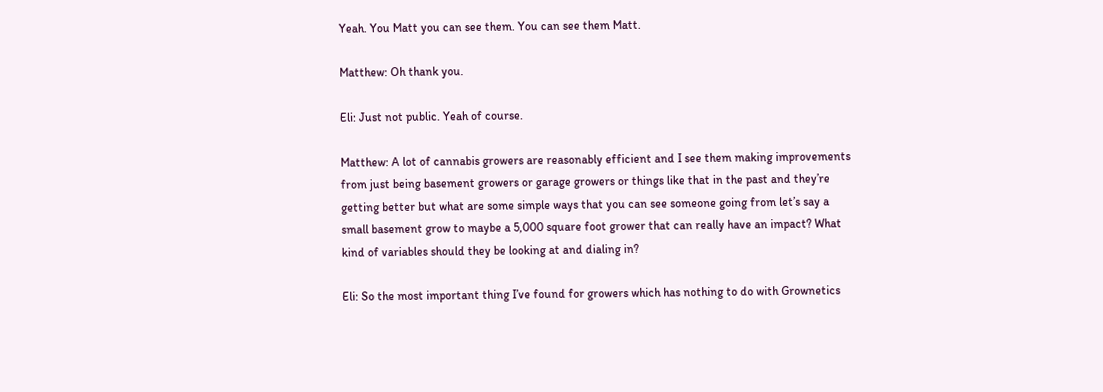Yeah. You Matt you can see them. You can see them Matt.

Matthew: Oh thank you.

Eli: Just not public. Yeah of course.

Matthew: A lot of cannabis growers are reasonably efficient and I see them making improvements from just being basement growers or garage growers or things like that in the past and they’re getting better but what are some simple ways that you can see someone going from let’s say a small basement grow to maybe a 5,000 square foot grower that can really have an impact? What kind of variables should they be looking at and dialing in?

Eli: So the most important thing I’ve found for growers which has nothing to do with Grownetics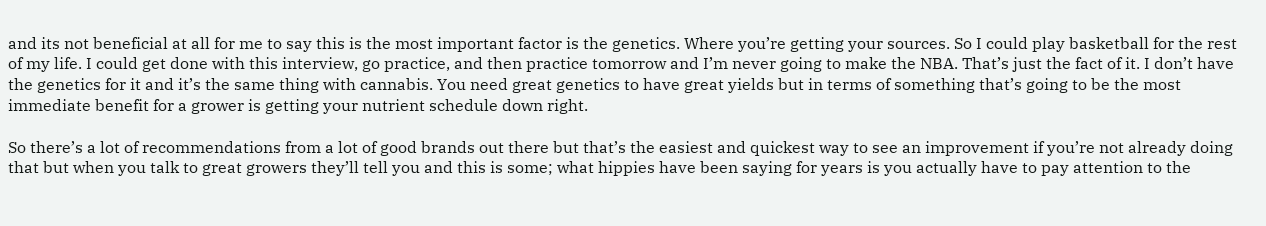and its not beneficial at all for me to say this is the most important factor is the genetics. Where you’re getting your sources. So I could play basketball for the rest of my life. I could get done with this interview, go practice, and then practice tomorrow and I’m never going to make the NBA. That’s just the fact of it. I don’t have the genetics for it and it’s the same thing with cannabis. You need great genetics to have great yields but in terms of something that’s going to be the most immediate benefit for a grower is getting your nutrient schedule down right.

So there’s a lot of recommendations from a lot of good brands out there but that’s the easiest and quickest way to see an improvement if you’re not already doing that but when you talk to great growers they’ll tell you and this is some; what hippies have been saying for years is you actually have to pay attention to the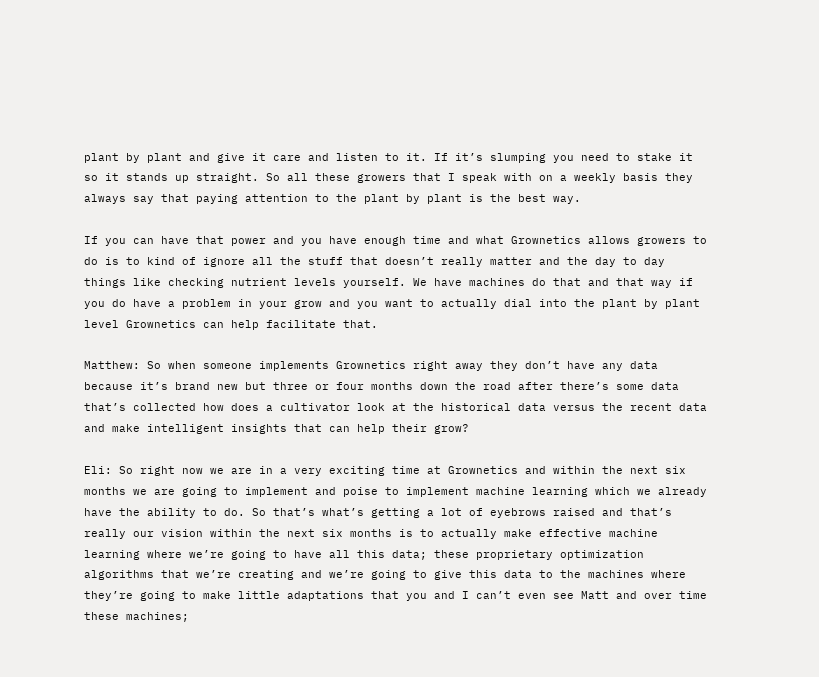plant by plant and give it care and listen to it. If it’s slumping you need to stake it so it stands up straight. So all these growers that I speak with on a weekly basis they always say that paying attention to the plant by plant is the best way.

If you can have that power and you have enough time and what Grownetics allows growers to do is to kind of ignore all the stuff that doesn’t really matter and the day to day things like checking nutrient levels yourself. We have machines do that and that way if you do have a problem in your grow and you want to actually dial into the plant by plant level Grownetics can help facilitate that.

Matthew: So when someone implements Grownetics right away they don’t have any data because it’s brand new but three or four months down the road after there’s some data that’s collected how does a cultivator look at the historical data versus the recent data and make intelligent insights that can help their grow?

Eli: So right now we are in a very exciting time at Grownetics and within the next six months we are going to implement and poise to implement machine learning which we already have the ability to do. So that’s what’s getting a lot of eyebrows raised and that’s really our vision within the next six months is to actually make effective machine learning where we’re going to have all this data; these proprietary optimization algorithms that we’re creating and we’re going to give this data to the machines where they’re going to make little adaptations that you and I can’t even see Matt and over time these machines;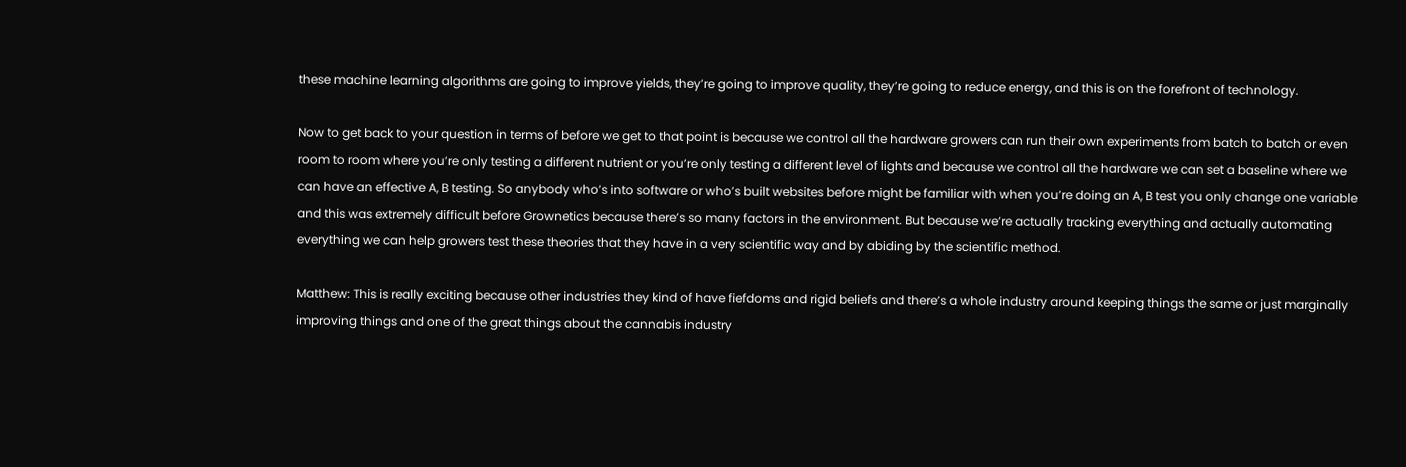these machine learning algorithms are going to improve yields, they’re going to improve quality, they’re going to reduce energy, and this is on the forefront of technology.

Now to get back to your question in terms of before we get to that point is because we control all the hardware growers can run their own experiments from batch to batch or even room to room where you’re only testing a different nutrient or you’re only testing a different level of lights and because we control all the hardware we can set a baseline where we can have an effective A, B testing. So anybody who’s into software or who’s built websites before might be familiar with when you’re doing an A, B test you only change one variable and this was extremely difficult before Grownetics because there’s so many factors in the environment. But because we’re actually tracking everything and actually automating everything we can help growers test these theories that they have in a very scientific way and by abiding by the scientific method.

Matthew: This is really exciting because other industries they kind of have fiefdoms and rigid beliefs and there’s a whole industry around keeping things the same or just marginally improving things and one of the great things about the cannabis industry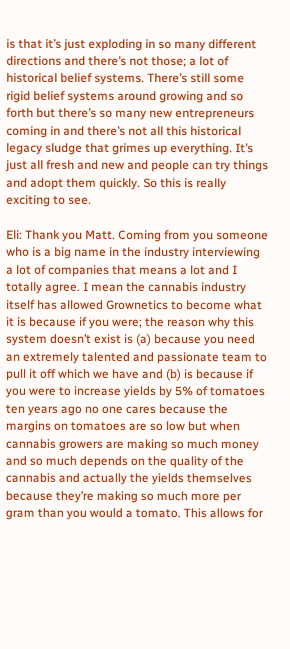is that it’s just exploding in so many different directions and there’s not those; a lot of historical belief systems. There’s still some rigid belief systems around growing and so forth but there’s so many new entrepreneurs coming in and there’s not all this historical legacy sludge that grimes up everything. It’s just all fresh and new and people can try things and adopt them quickly. So this is really exciting to see.

Eli: Thank you Matt. Coming from you someone who is a big name in the industry interviewing a lot of companies that means a lot and I totally agree. I mean the cannabis industry itself has allowed Grownetics to become what it is because if you were; the reason why this system doesn’t exist is (a) because you need an extremely talented and passionate team to pull it off which we have and (b) is because if you were to increase yields by 5% of tomatoes ten years ago no one cares because the margins on tomatoes are so low but when cannabis growers are making so much money and so much depends on the quality of the cannabis and actually the yields themselves because they’re making so much more per gram than you would a tomato. This allows for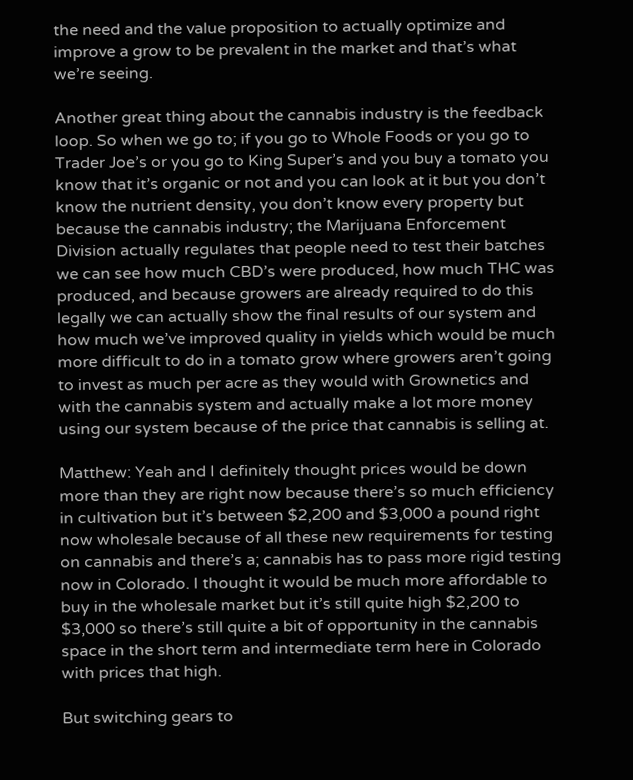the need and the value proposition to actually optimize and improve a grow to be prevalent in the market and that’s what we’re seeing.

Another great thing about the cannabis industry is the feedback loop. So when we go to; if you go to Whole Foods or you go to Trader Joe’s or you go to King Super’s and you buy a tomato you know that it’s organic or not and you can look at it but you don’t know the nutrient density, you don’t know every property but because the cannabis industry; the Marijuana Enforcement Division actually regulates that people need to test their batches we can see how much CBD’s were produced, how much THC was produced, and because growers are already required to do this legally we can actually show the final results of our system and how much we’ve improved quality in yields which would be much more difficult to do in a tomato grow where growers aren’t going to invest as much per acre as they would with Grownetics and with the cannabis system and actually make a lot more money using our system because of the price that cannabis is selling at.

Matthew: Yeah and I definitely thought prices would be down more than they are right now because there’s so much efficiency in cultivation but it’s between $2,200 and $3,000 a pound right now wholesale because of all these new requirements for testing on cannabis and there’s a; cannabis has to pass more rigid testing now in Colorado. I thought it would be much more affordable to buy in the wholesale market but it’s still quite high $2,200 to $3,000 so there’s still quite a bit of opportunity in the cannabis space in the short term and intermediate term here in Colorado with prices that high.

But switching gears to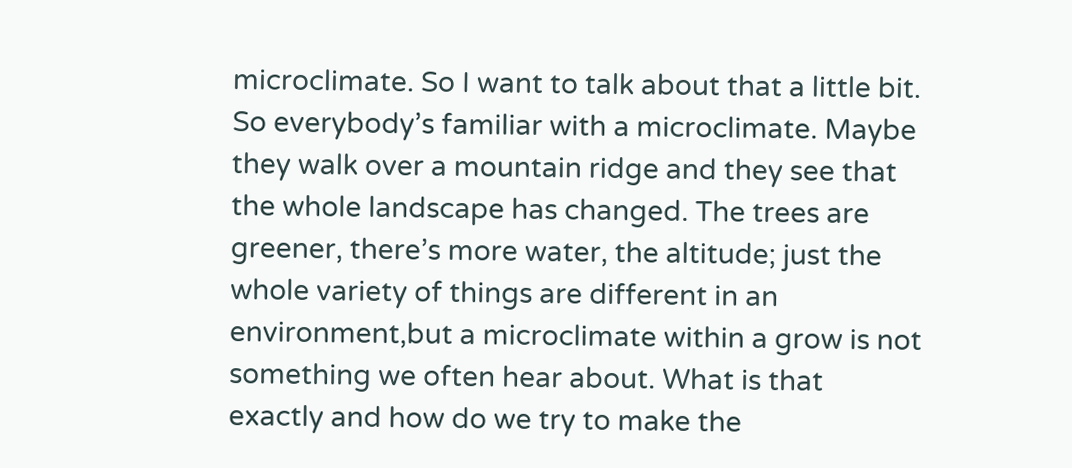microclimate. So I want to talk about that a little bit. So everybody’s familiar with a microclimate. Maybe they walk over a mountain ridge and they see that the whole landscape has changed. The trees are greener, there’s more water, the altitude; just the whole variety of things are different in an environment,but a microclimate within a grow is not something we often hear about. What is that exactly and how do we try to make the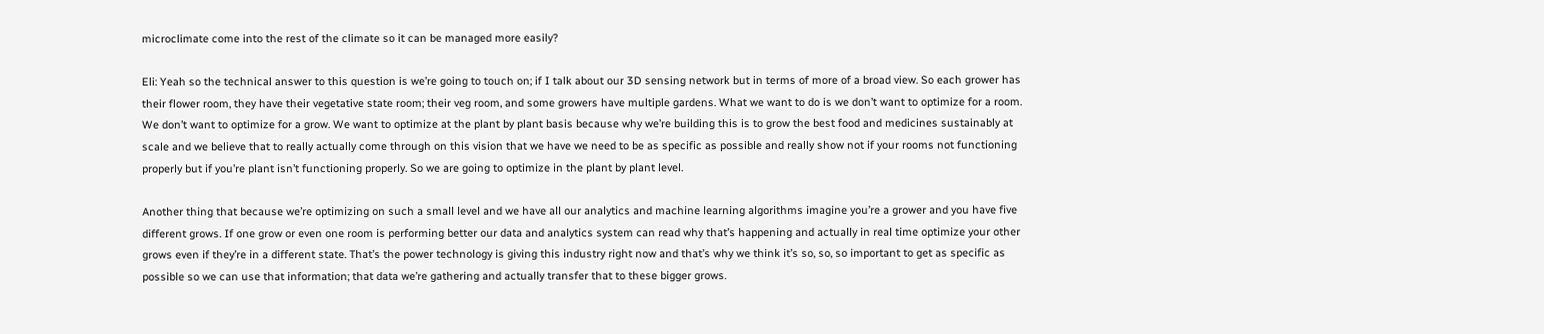microclimate come into the rest of the climate so it can be managed more easily?

Eli: Yeah so the technical answer to this question is we’re going to touch on; if I talk about our 3D sensing network but in terms of more of a broad view. So each grower has their flower room, they have their vegetative state room; their veg room, and some growers have multiple gardens. What we want to do is we don’t want to optimize for a room. We don’t want to optimize for a grow. We want to optimize at the plant by plant basis because why we’re building this is to grow the best food and medicines sustainably at scale and we believe that to really actually come through on this vision that we have we need to be as specific as possible and really show not if your rooms not functioning properly but if you’re plant isn’t functioning properly. So we are going to optimize in the plant by plant level.

Another thing that because we’re optimizing on such a small level and we have all our analytics and machine learning algorithms imagine you’re a grower and you have five different grows. If one grow or even one room is performing better our data and analytics system can read why that’s happening and actually in real time optimize your other grows even if they’re in a different state. That’s the power technology is giving this industry right now and that’s why we think it’s so, so, so important to get as specific as possible so we can use that information; that data we’re gathering and actually transfer that to these bigger grows.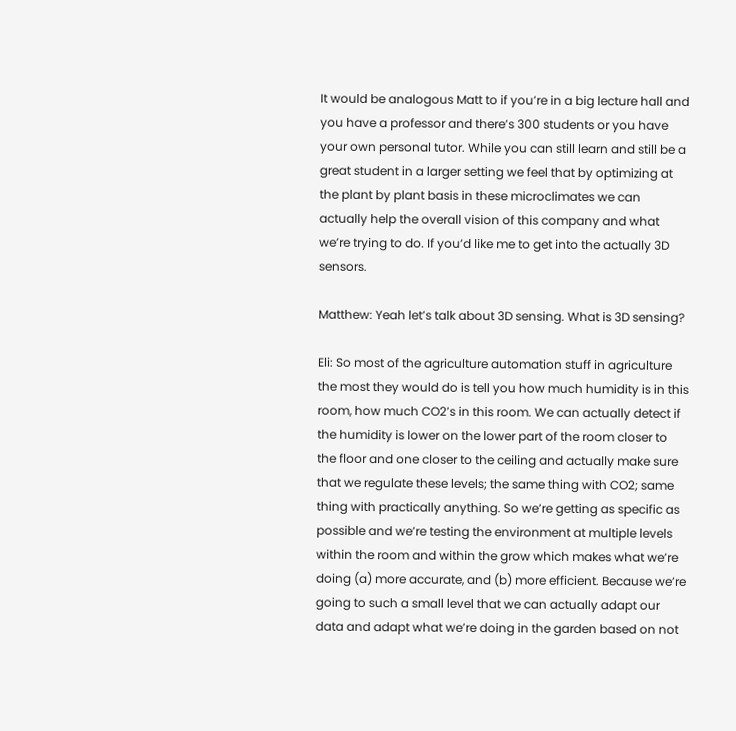It would be analogous Matt to if you’re in a big lecture hall and you have a professor and there’s 300 students or you have your own personal tutor. While you can still learn and still be a great student in a larger setting we feel that by optimizing at the plant by plant basis in these microclimates we can actually help the overall vision of this company and what we’re trying to do. If you’d like me to get into the actually 3D sensors.

Matthew: Yeah let’s talk about 3D sensing. What is 3D sensing?

Eli: So most of the agriculture automation stuff in agriculture the most they would do is tell you how much humidity is in this room, how much CO2’s in this room. We can actually detect if the humidity is lower on the lower part of the room closer to the floor and one closer to the ceiling and actually make sure that we regulate these levels; the same thing with CO2; same thing with practically anything. So we’re getting as specific as possible and we’re testing the environment at multiple levels within the room and within the grow which makes what we’re doing (a) more accurate, and (b) more efficient. Because we’re going to such a small level that we can actually adapt our data and adapt what we’re doing in the garden based on not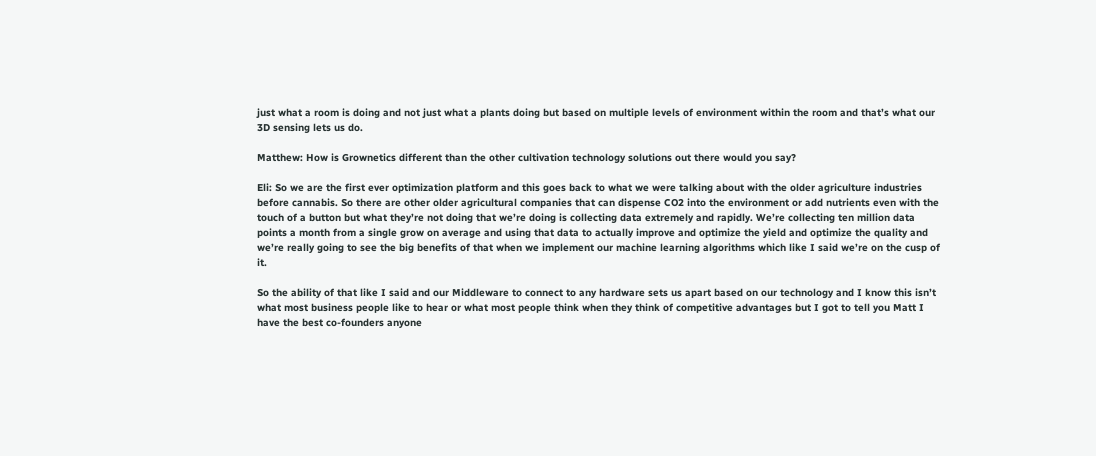just what a room is doing and not just what a plants doing but based on multiple levels of environment within the room and that’s what our 3D sensing lets us do.

Matthew: How is Grownetics different than the other cultivation technology solutions out there would you say?

Eli: So we are the first ever optimization platform and this goes back to what we were talking about with the older agriculture industries before cannabis. So there are other older agricultural companies that can dispense CO2 into the environment or add nutrients even with the touch of a button but what they’re not doing that we’re doing is collecting data extremely and rapidly. We’re collecting ten million data points a month from a single grow on average and using that data to actually improve and optimize the yield and optimize the quality and we’re really going to see the big benefits of that when we implement our machine learning algorithms which like I said we’re on the cusp of it.

So the ability of that like I said and our Middleware to connect to any hardware sets us apart based on our technology and I know this isn’t what most business people like to hear or what most people think when they think of competitive advantages but I got to tell you Matt I have the best co-founders anyone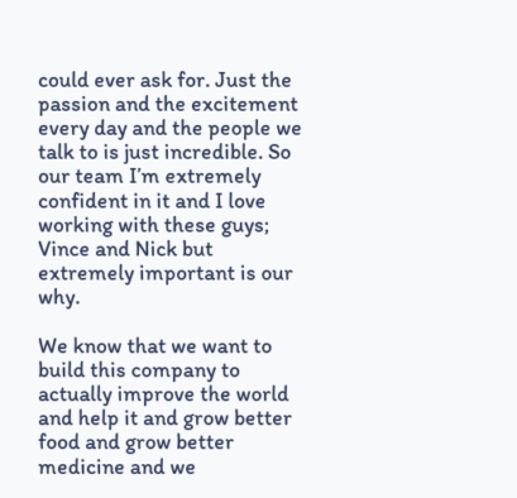could ever ask for. Just the passion and the excitement every day and the people we talk to is just incredible. So our team I’m extremely confident in it and I love working with these guys; Vince and Nick but extremely important is our why.

We know that we want to build this company to actually improve the world and help it and grow better food and grow better medicine and we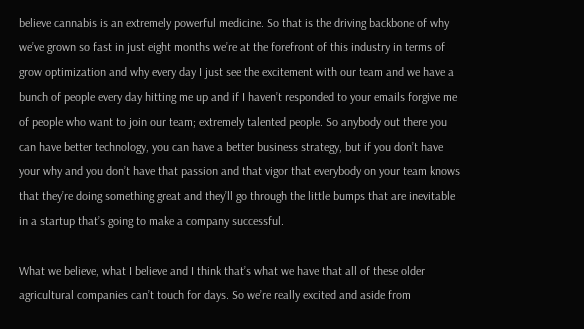believe cannabis is an extremely powerful medicine. So that is the driving backbone of why we’ve grown so fast in just eight months we’re at the forefront of this industry in terms of grow optimization and why every day I just see the excitement with our team and we have a bunch of people every day hitting me up and if I haven’t responded to your emails forgive me of people who want to join our team; extremely talented people. So anybody out there you can have better technology, you can have a better business strategy, but if you don’t have your why and you don’t have that passion and that vigor that everybody on your team knows that they’re doing something great and they’ll go through the little bumps that are inevitable in a startup that’s going to make a company successful.

What we believe, what I believe and I think that’s what we have that all of these older agricultural companies can’t touch for days. So we’re really excited and aside from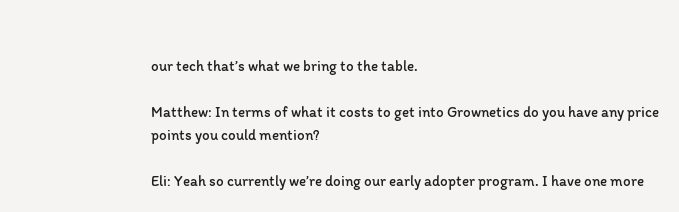our tech that’s what we bring to the table.

Matthew: In terms of what it costs to get into Grownetics do you have any price points you could mention?

Eli: Yeah so currently we’re doing our early adopter program. I have one more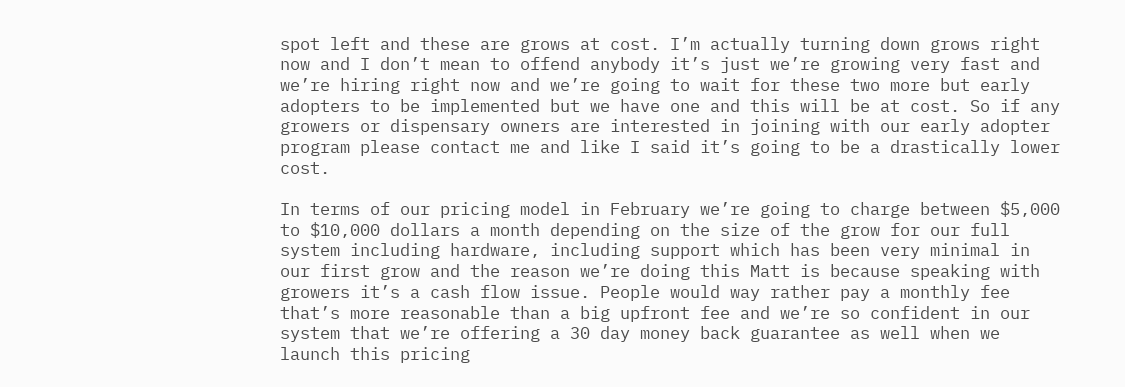spot left and these are grows at cost. I’m actually turning down grows right now and I don’t mean to offend anybody it’s just we’re growing very fast and we’re hiring right now and we’re going to wait for these two more but early adopters to be implemented but we have one and this will be at cost. So if any growers or dispensary owners are interested in joining with our early adopter program please contact me and like I said it’s going to be a drastically lower cost.

In terms of our pricing model in February we’re going to charge between $5,000 to $10,000 dollars a month depending on the size of the grow for our full system including hardware, including support which has been very minimal in our first grow and the reason we’re doing this Matt is because speaking with growers it’s a cash flow issue. People would way rather pay a monthly fee that’s more reasonable than a big upfront fee and we’re so confident in our system that we’re offering a 30 day money back guarantee as well when we launch this pricing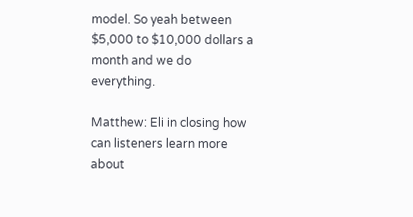model. So yeah between $5,000 to $10,000 dollars a month and we do everything.

Matthew: Eli in closing how can listeners learn more about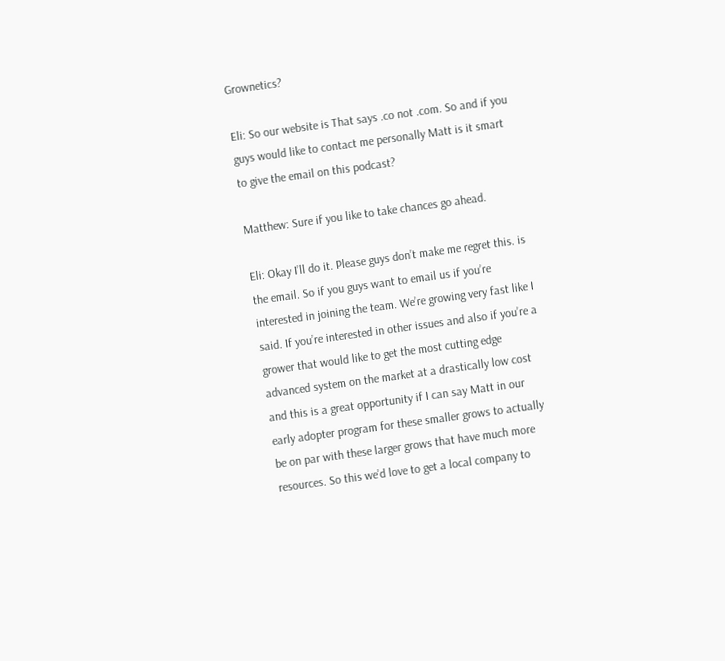Grownetics?

Eli: So our website is That says .co not .com. So and if you guys would like to contact me personally Matt is it smart to give the email on this podcast?

Matthew: Sure if you like to take chances go ahead.

Eli: Okay I’ll do it. Please guys don’t make me regret this. is the email. So if you guys want to email us if you’re interested in joining the team. We’re growing very fast like I said. If you’re interested in other issues and also if you’re a grower that would like to get the most cutting edge advanced system on the market at a drastically low cost and this is a great opportunity if I can say Matt in our early adopter program for these smaller grows to actually be on par with these larger grows that have much more resources. So this we’d love to get a local company to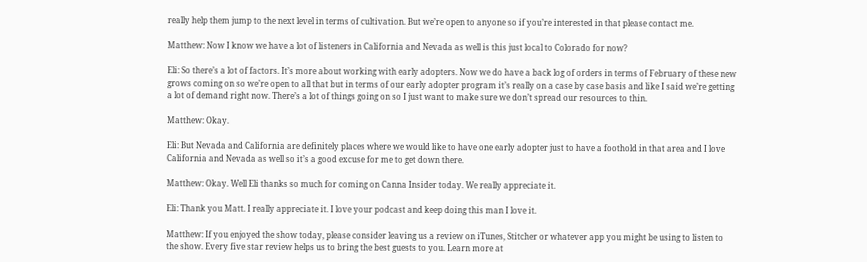really help them jump to the next level in terms of cultivation. But we’re open to anyone so if you’re interested in that please contact me.

Matthew: Now I know we have a lot of listeners in California and Nevada as well is this just local to Colorado for now?

Eli: So there’s a lot of factors. It’s more about working with early adopters. Now we do have a back log of orders in terms of February of these new grows coming on so we’re open to all that but in terms of our early adopter program it’s really on a case by case basis and like I said we’re getting a lot of demand right now. There’s a lot of things going on so I just want to make sure we don’t spread our resources to thin.

Matthew: Okay.

Eli: But Nevada and California are definitely places where we would like to have one early adopter just to have a foothold in that area and I love California and Nevada as well so it’s a good excuse for me to get down there.

Matthew: Okay. Well Eli thanks so much for coming on Canna Insider today. We really appreciate it.

Eli: Thank you Matt. I really appreciate it. I love your podcast and keep doing this man I love it.

Matthew: If you enjoyed the show today, please consider leaving us a review on iTunes, Stitcher or whatever app you might be using to listen to the show. Every five star review helps us to bring the best guests to you. Learn more at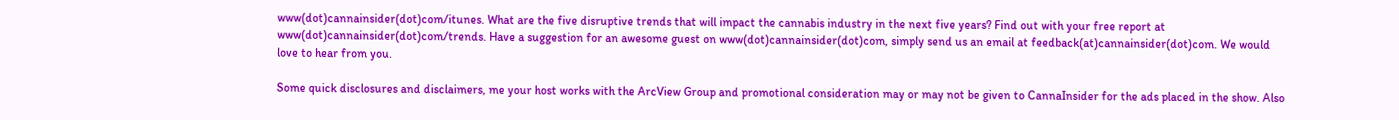www(dot)cannainsider(dot)com/itunes. What are the five disruptive trends that will impact the cannabis industry in the next five years? Find out with your free report at www(dot)cannainsider(dot)com/trends. Have a suggestion for an awesome guest on www(dot)cannainsider(dot)com, simply send us an email at feedback(at)cannainsider(dot)com. We would love to hear from you.

Some quick disclosures and disclaimers, me your host works with the ArcView Group and promotional consideration may or may not be given to CannaInsider for the ads placed in the show. Also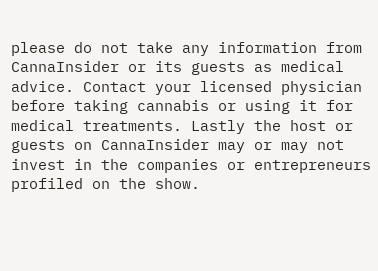please do not take any information from CannaInsider or its guests as medical advice. Contact your licensed physician before taking cannabis or using it for medical treatments. Lastly the host or guests on CannaInsider may or may not invest in the companies or entrepreneurs profiled on the show.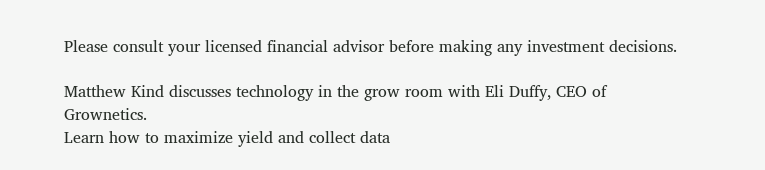Please consult your licensed financial advisor before making any investment decisions.

Matthew Kind discusses technology in the grow room with Eli Duffy, CEO of Grownetics.
Learn how to maximize yield and collect data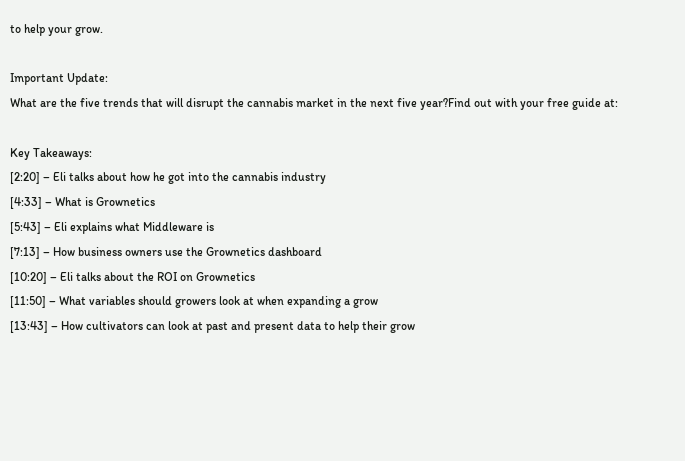to help your grow.

Important Update:
What are the five trends that will disrupt the cannabis market in the next five year?Find out with your free guide at:

Key Takeaways:
[2:20] – Eli talks about how he got into the cannabis industry
[4:33] – What is Grownetics
[5:43] – Eli explains what Middleware is
[7:13] – How business owners use the Grownetics dashboard
[10:20] – Eli talks about the ROI on Grownetics
[11:50] – What variables should growers look at when expanding a grow
[13:43] – How cultivators can look at past and present data to help their grow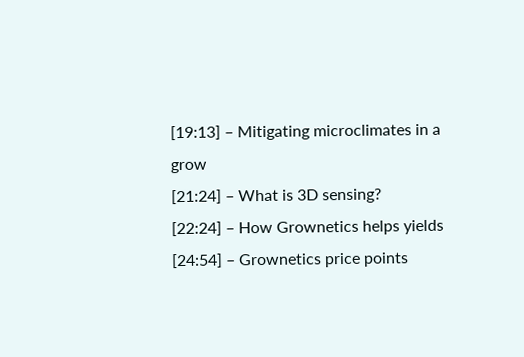[19:13] – Mitigating microclimates in a grow
[21:24] – What is 3D sensing?
[22:24] – How Grownetics helps yields
[24:54] – Grownetics price points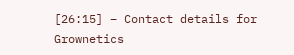[26:15] – Contact details for Grownetics